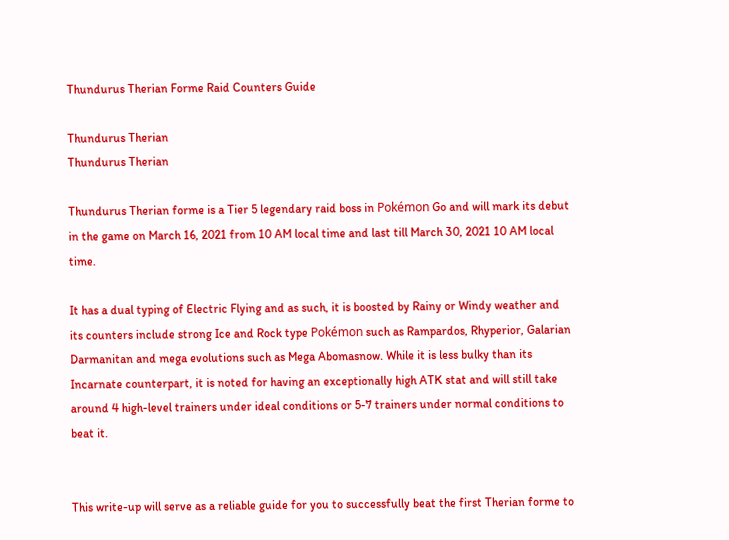Thundurus Therian Forme Raid Counters Guide

Thundurus Therian
Thundurus Therian

Thundurus Therian forme is a Tier 5 legendary raid boss in Pokémon Go and will mark its debut in the game on March 16, 2021 from 10 AM local time and last till March 30, 2021 10 AM local time.

It has a dual typing of Electric Flying and as such, it is boosted by Rainy or Windy weather and its counters include strong Ice and Rock type Pokémon such as Rampardos, Rhyperior, Galarian Darmanitan and mega evolutions such as Mega Abomasnow. While it is less bulky than its Incarnate counterpart, it is noted for having an exceptionally high ATK stat and will still take around 4 high-level trainers under ideal conditions or 5-7 trainers under normal conditions to beat it.


This write-up will serve as a reliable guide for you to successfully beat the first Therian forme to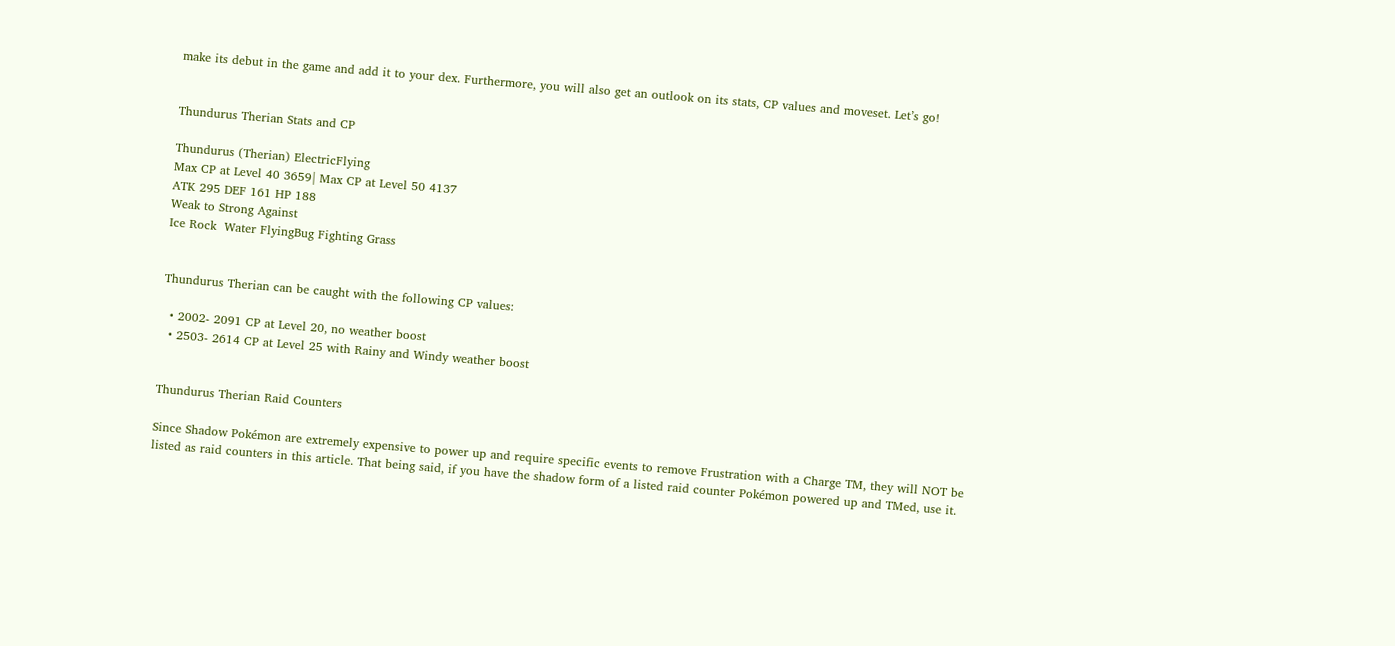make its debut in the game and add it to your dex. Furthermore, you will also get an outlook on its stats, CP values and moveset. Let’s go!


Thundurus Therian Stats and CP

Thundurus (Therian) ElectricFlying
Max CP at Level 40 3659| Max CP at Level 50 4137
ATK 295 DEF 161 HP 188
Weak to Strong Against
Ice Rock  Water FlyingBug Fighting Grass


Thundurus Therian can be caught with the following CP values:

  • 2002- 2091 CP at Level 20, no weather boost
  • 2503- 2614 CP at Level 25 with Rainy and Windy weather boost


Thundurus Therian Raid Counters

Since Shadow Pokémon are extremely expensive to power up and require specific events to remove Frustration with a Charge TM, they will NOT be listed as raid counters in this article. That being said, if you have the shadow form of a listed raid counter Pokémon powered up and TMed, use it.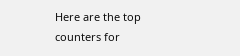Here are the top counters for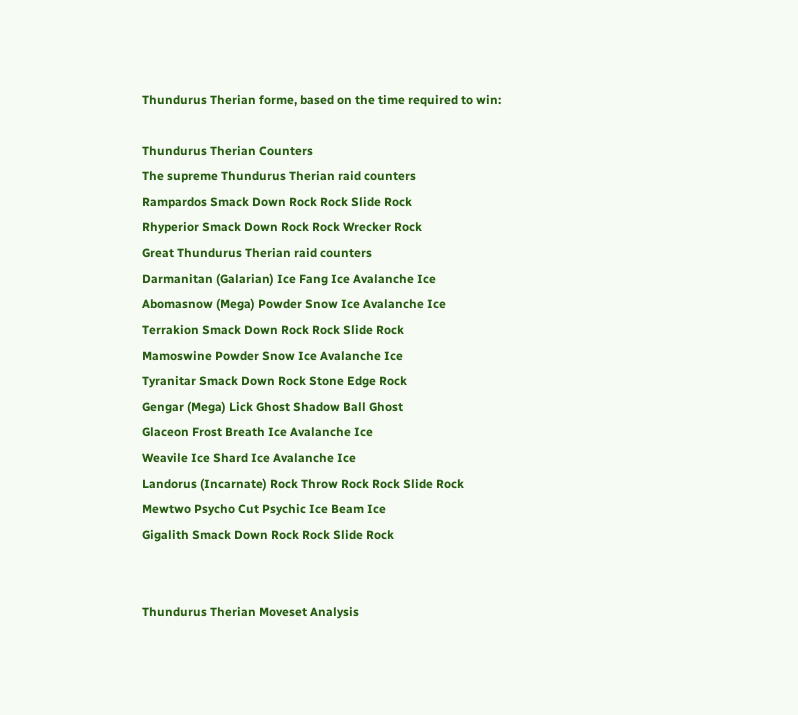Thundurus Therian forme, based on the time required to win:

Thundurus Therian Counters
The supreme Thundurus Therian raid counters
Rampardos Smack Down Rock Rock Slide Rock
Rhyperior Smack Down Rock Rock Wrecker Rock
Great Thundurus Therian raid counters
Darmanitan (Galarian) Ice Fang Ice Avalanche Ice
Abomasnow (Mega) Powder Snow Ice Avalanche Ice
Terrakion Smack Down Rock Rock Slide Rock
Mamoswine Powder Snow Ice Avalanche Ice
Tyranitar Smack Down Rock Stone Edge Rock
Gengar (Mega) Lick Ghost Shadow Ball Ghost
Glaceon Frost Breath Ice Avalanche Ice
Weavile Ice Shard Ice Avalanche Ice
Landorus (Incarnate) Rock Throw Rock Rock Slide Rock
Mewtwo Psycho Cut Psychic Ice Beam Ice
Gigalith Smack Down Rock Rock Slide Rock


Thundurus Therian Moveset Analysis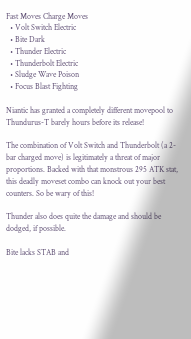Fast Moves Charge Moves
  • Volt Switch Electric
  • Bite Dark
  • Thunder Electric
  • Thunderbolt Electric
  • Sludge Wave Poison
  • Focus Blast Fighting

Niantic has granted a completely different movepool to Thundurus-T barely hours before its release!

The combination of Volt Switch and Thunderbolt (a 2-bar charged move) is legitimately a threat of major proportions. Backed with that monstrous 295 ATK stat, this deadly moveset combo can knock out your best counters. So be wary of this!

Thunder also does quite the damage and should be dodged, if possible.

Bite lacks STAB and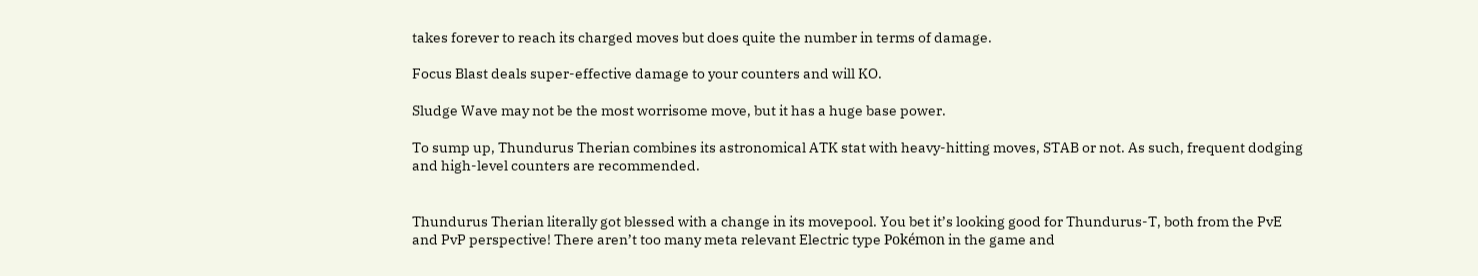takes forever to reach its charged moves but does quite the number in terms of damage.

Focus Blast deals super-effective damage to your counters and will KO.

Sludge Wave may not be the most worrisome move, but it has a huge base power.

To sump up, Thundurus Therian combines its astronomical ATK stat with heavy-hitting moves, STAB or not. As such, frequent dodging and high-level counters are recommended.


Thundurus Therian literally got blessed with a change in its movepool. You bet it’s looking good for Thundurus-T, both from the PvE and PvP perspective! There aren’t too many meta relevant Electric type Pokémon in the game and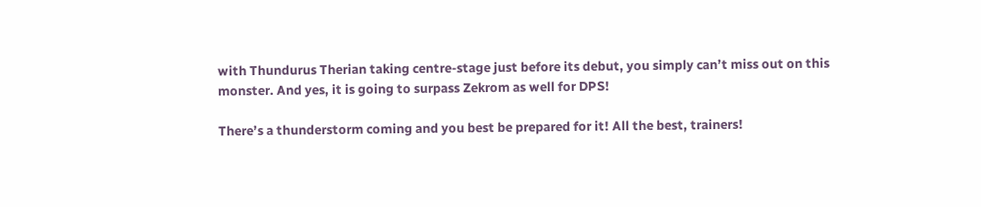with Thundurus Therian taking centre-stage just before its debut, you simply can’t miss out on this monster. And yes, it is going to surpass Zekrom as well for DPS!

There’s a thunderstorm coming and you best be prepared for it! All the best, trainers!